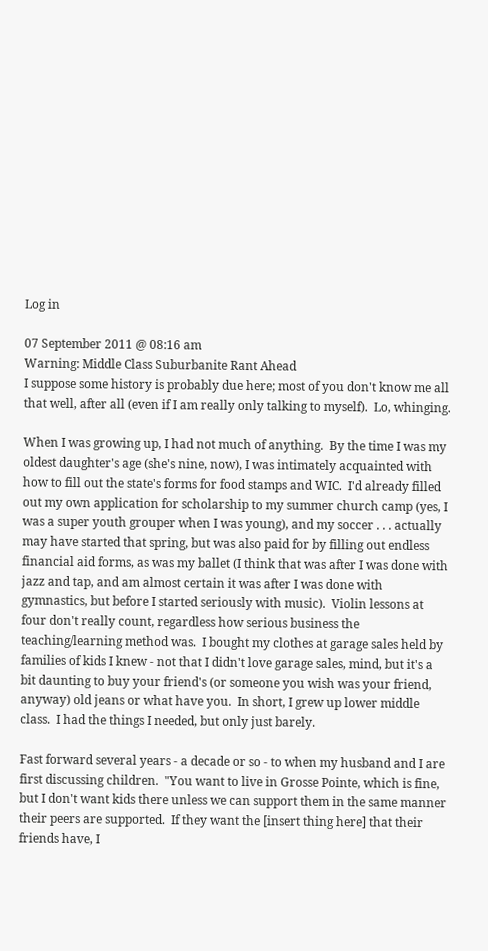Log in

07 September 2011 @ 08:16 am
Warning: Middle Class Suburbanite Rant Ahead
I suppose some history is probably due here; most of you don't know me all that well, after all (even if I am really only talking to myself).  Lo, whinging.

When I was growing up, I had not much of anything.  By the time I was my oldest daughter's age (she's nine, now), I was intimately acquainted with how to fill out the state's forms for food stamps and WIC.  I'd already filled out my own application for scholarship to my summer church camp (yes, I was a super youth grouper when I was young), and my soccer . . . actually may have started that spring, but was also paid for by filling out endless financial aid forms, as was my ballet (I think that was after I was done with jazz and tap, and am almost certain it was after I was done with gymnastics, but before I started seriously with music).  Violin lessons at four don't really count, regardless how serious business the teaching/learning method was.  I bought my clothes at garage sales held by families of kids I knew - not that I didn't love garage sales, mind, but it's a bit daunting to buy your friend's (or someone you wish was your friend, anyway) old jeans or what have you.  In short, I grew up lower middle class.  I had the things I needed, but only just barely.

Fast forward several years - a decade or so - to when my husband and I are first discussing children.  "You want to live in Grosse Pointe, which is fine, but I don't want kids there unless we can support them in the same manner their peers are supported.  If they want the [insert thing here] that their friends have, I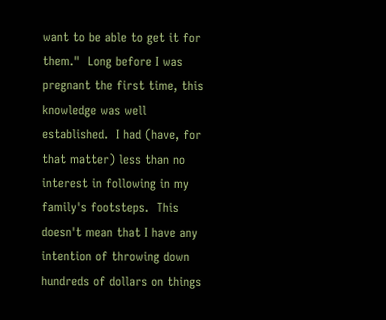want to be able to get it for them."  Long before I was pregnant the first time, this knowledge was well established.  I had (have, for that matter) less than no interest in following in my family's footsteps.  This doesn't mean that I have any intention of throwing down hundreds of dollars on things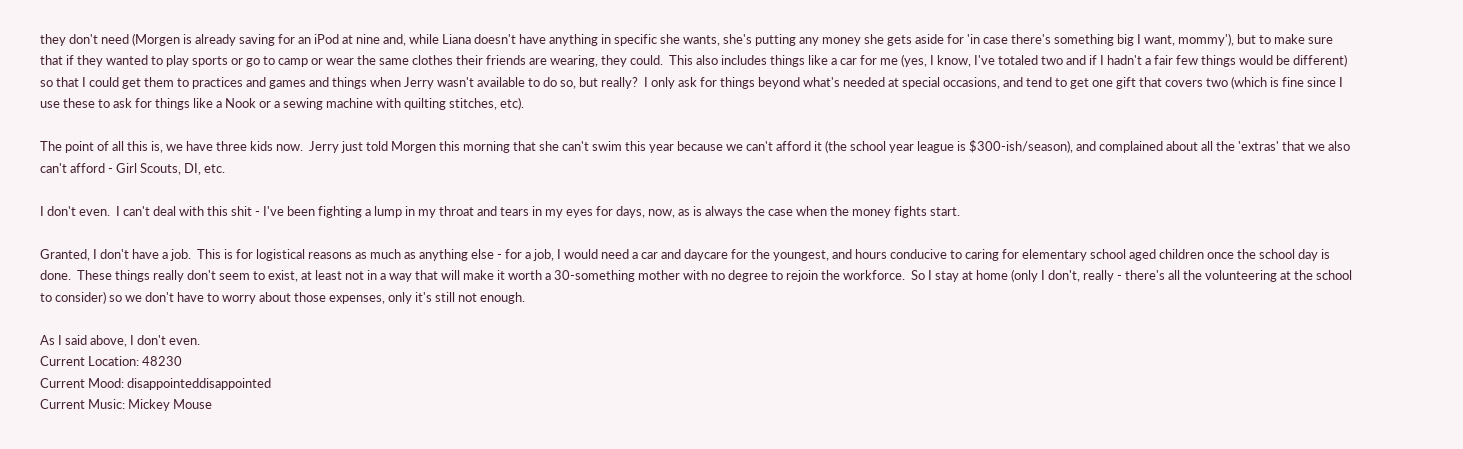they don't need (Morgen is already saving for an iPod at nine and, while Liana doesn't have anything in specific she wants, she's putting any money she gets aside for 'in case there's something big I want, mommy'), but to make sure that if they wanted to play sports or go to camp or wear the same clothes their friends are wearing, they could.  This also includes things like a car for me (yes, I know, I've totaled two and if I hadn't a fair few things would be different) so that I could get them to practices and games and things when Jerry wasn't available to do so, but really?  I only ask for things beyond what's needed at special occasions, and tend to get one gift that covers two (which is fine since I use these to ask for things like a Nook or a sewing machine with quilting stitches, etc).

The point of all this is, we have three kids now.  Jerry just told Morgen this morning that she can't swim this year because we can't afford it (the school year league is $300-ish/season), and complained about all the 'extras' that we also can't afford - Girl Scouts, DI, etc.

I don't even.  I can't deal with this shit - I've been fighting a lump in my throat and tears in my eyes for days, now, as is always the case when the money fights start.

Granted, I don't have a job.  This is for logistical reasons as much as anything else - for a job, I would need a car and daycare for the youngest, and hours conducive to caring for elementary school aged children once the school day is done.  These things really don't seem to exist, at least not in a way that will make it worth a 30-something mother with no degree to rejoin the workforce.  So I stay at home (only I don't, really - there's all the volunteering at the school to consider) so we don't have to worry about those expenses, only it's still not enough.

As I said above, I don't even.
Current Location: 48230
Current Mood: disappointeddisappointed
Current Music: Mickey Mouse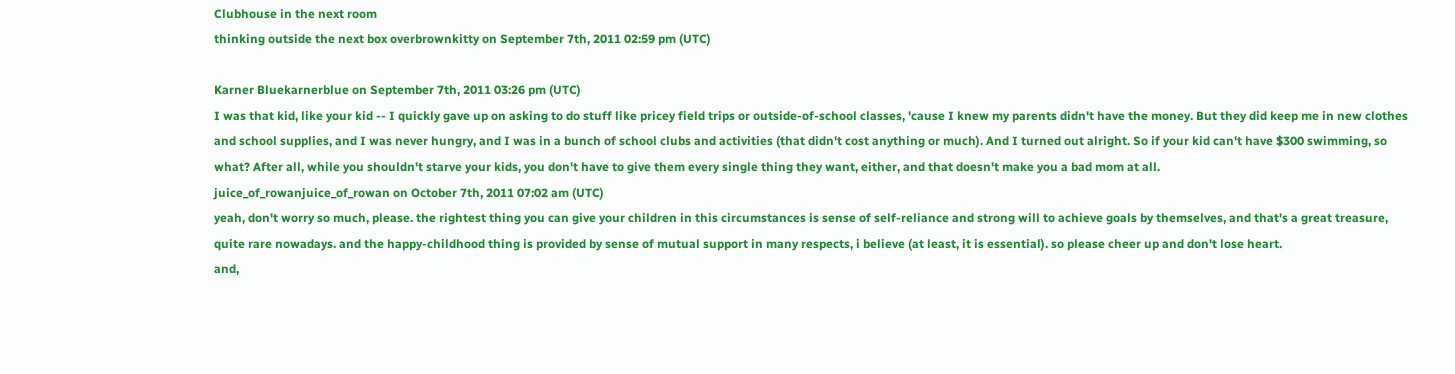Clubhouse in the next room
thinking outside the next box overbrownkitty on September 7th, 2011 02:59 pm (UTC)

Karner Bluekarnerblue on September 7th, 2011 03:26 pm (UTC)
I was that kid, like your kid -- I quickly gave up on asking to do stuff like pricey field trips or outside-of-school classes, 'cause I knew my parents didn't have the money. But they did keep me in new clothes and school supplies, and I was never hungry, and I was in a bunch of school clubs and activities (that didn't cost anything or much). And I turned out alright. So if your kid can't have $300 swimming, so what? After all, while you shouldn't starve your kids, you don't have to give them every single thing they want, either, and that doesn't make you a bad mom at all.
juice_of_rowanjuice_of_rowan on October 7th, 2011 07:02 am (UTC)
yeah, don't worry so much, please. the rightest thing you can give your children in this circumstances is sense of self-reliance and strong will to achieve goals by themselves, and that's a great treasure, quite rare nowadays. and the happy-childhood thing is provided by sense of mutual support in many respects, i believe (at least, it is essential). so please cheer up and don't lose heart.
and,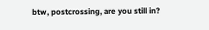btw, postcrossing, are you still in?